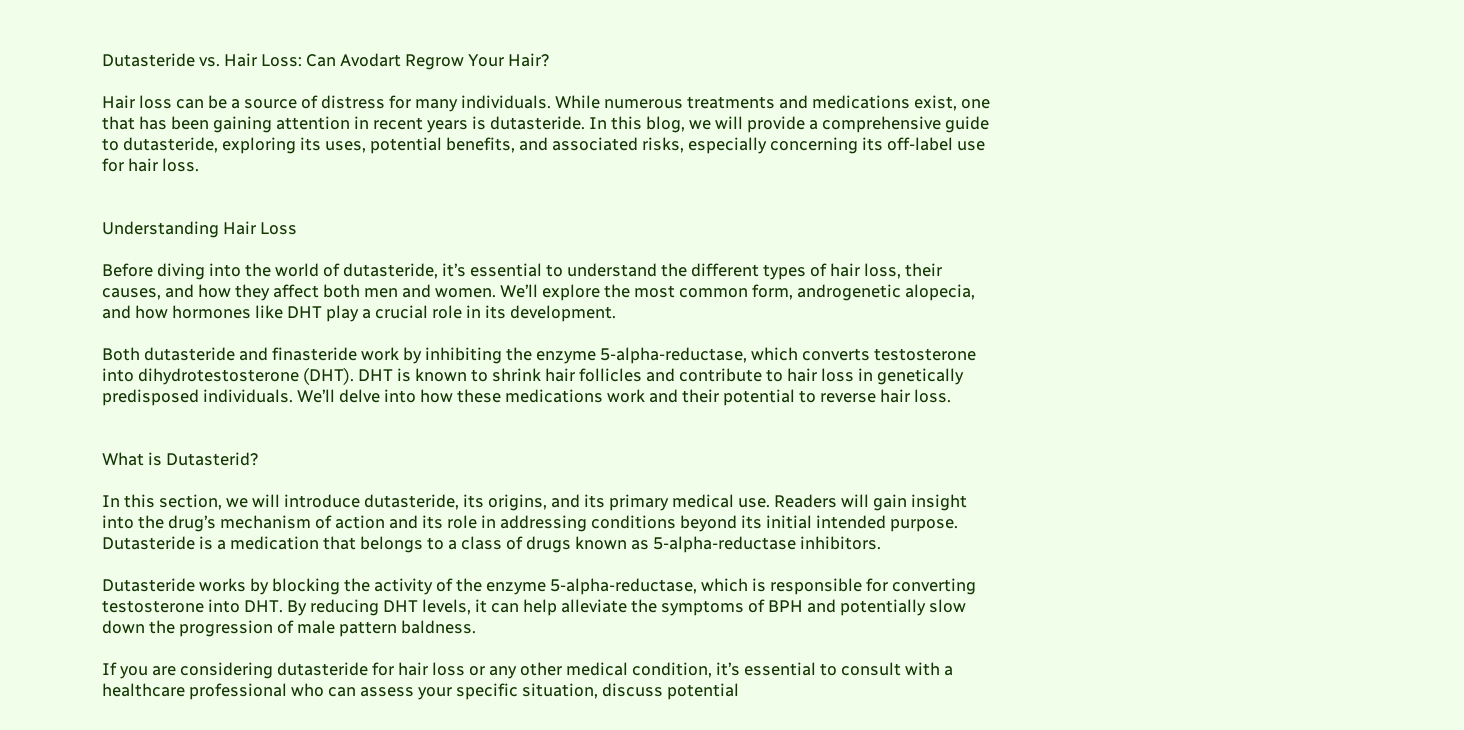Dutasteride vs. Hair Loss: Can Avodart Regrow Your Hair?

Hair loss can be a source of distress for many individuals. While numerous treatments and medications exist, one that has been gaining attention in recent years is dutasteride. In this blog, we will provide a comprehensive guide to dutasteride, exploring its uses, potential benefits, and associated risks, especially concerning its off-label use for hair loss.


Understanding Hair Loss

Before diving into the world of dutasteride, it’s essential to understand the different types of hair loss, their causes, and how they affect both men and women. We’ll explore the most common form, androgenetic alopecia, and how hormones like DHT play a crucial role in its development.

Both dutasteride and finasteride work by inhibiting the enzyme 5-alpha-reductase, which converts testosterone into dihydrotestosterone (DHT). DHT is known to shrink hair follicles and contribute to hair loss in genetically predisposed individuals. We’ll delve into how these medications work and their potential to reverse hair loss.


What is Dutasterid?

In this section, we will introduce dutasteride, its origins, and its primary medical use. Readers will gain insight into the drug’s mechanism of action and its role in addressing conditions beyond its initial intended purpose. Dutasteride is a medication that belongs to a class of drugs known as 5-alpha-reductase inhibitors.

Dutasteride works by blocking the activity of the enzyme 5-alpha-reductase, which is responsible for converting testosterone into DHT. By reducing DHT levels, it can help alleviate the symptoms of BPH and potentially slow down the progression of male pattern baldness.

If you are considering dutasteride for hair loss or any other medical condition, it’s essential to consult with a healthcare professional who can assess your specific situation, discuss potential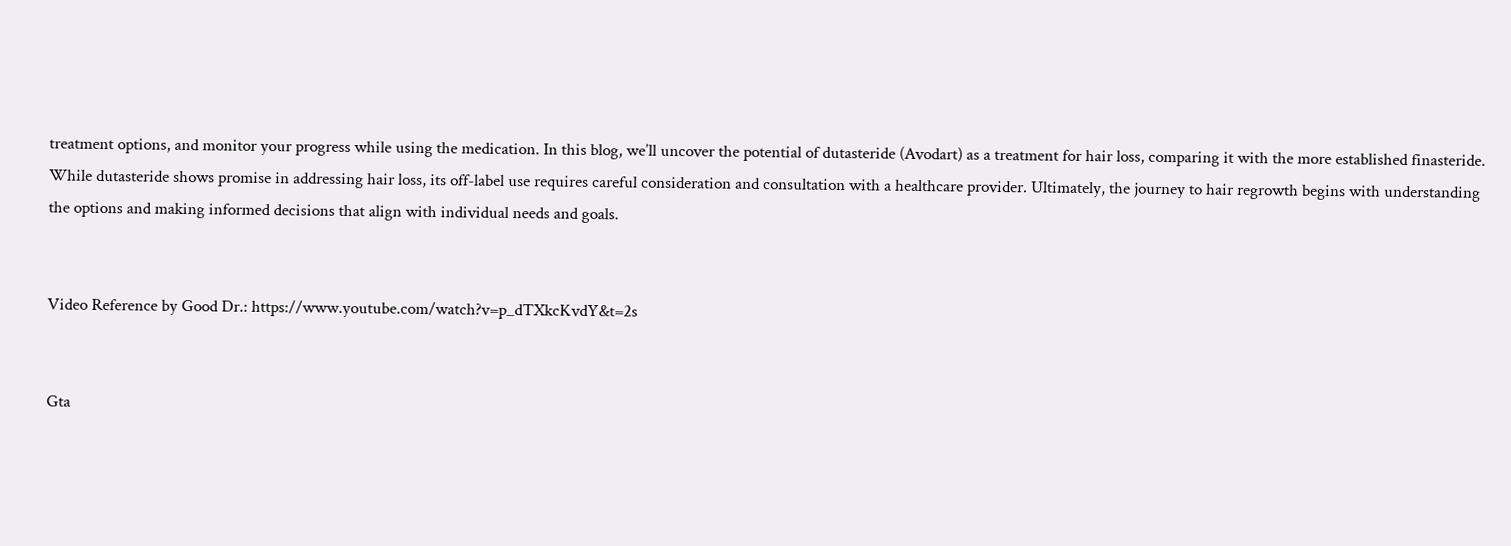treatment options, and monitor your progress while using the medication. In this blog, we’ll uncover the potential of dutasteride (Avodart) as a treatment for hair loss, comparing it with the more established finasteride. While dutasteride shows promise in addressing hair loss, its off-label use requires careful consideration and consultation with a healthcare provider. Ultimately, the journey to hair regrowth begins with understanding the options and making informed decisions that align with individual needs and goals.


Video Reference by Good Dr.: https://www.youtube.com/watch?v=p_dTXkcKvdY&t=2s


Gta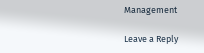Management

Leave a Reply